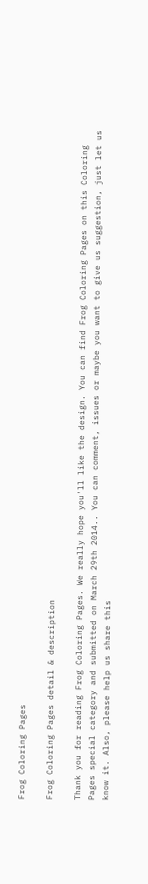Frog Coloring Pages

Frog Coloring Pages detail & description

Thank you for reading Frog Coloring Pages. We really hope you'll like the design. You can find Frog Coloring Pages on this Coloring Pages special category and submitted on March 29th 2014.. You can comment, issues or maybe you want to give us suggestion, just let us know it. Also, please help us share this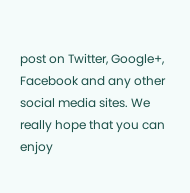post on Twitter, Google+, Facebook and any other social media sites. We really hope that you can enjoy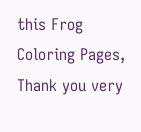this Frog Coloring Pages, Thank you very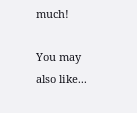much!

You may also like...